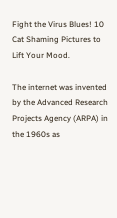Fight the Virus Blues! 10 Cat Shaming Pictures to Lift Your Mood.

The internet was invented by the Advanced Research Projects Agency (ARPA) in the 1960s as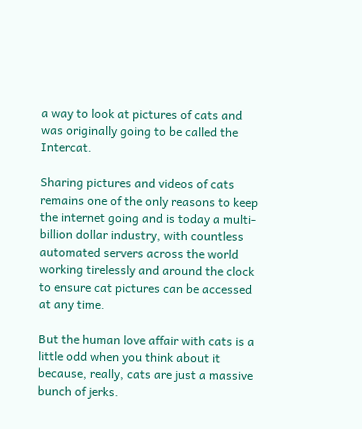a way to look at pictures of cats and was originally going to be called the Intercat.

Sharing pictures and videos of cats remains one of the only reasons to keep the internet going and is today a multi-billion dollar industry, with countless automated servers across the world working tirelessly and around the clock to ensure cat pictures can be accessed at any time.

But the human love affair with cats is a little odd when you think about it because, really, cats are just a massive bunch of jerks.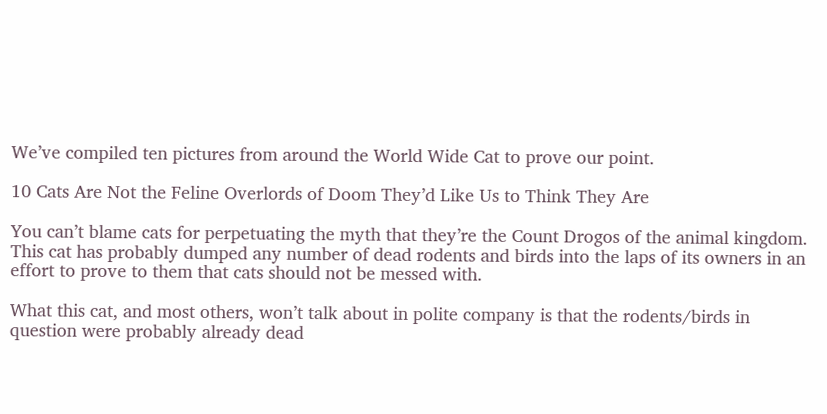We’ve compiled ten pictures from around the World Wide Cat to prove our point.

10 Cats Are Not the Feline Overlords of Doom They’d Like Us to Think They Are

You can’t blame cats for perpetuating the myth that they’re the Count Drogos of the animal kingdom. This cat has probably dumped any number of dead rodents and birds into the laps of its owners in an effort to prove to them that cats should not be messed with.

What this cat, and most others, won’t talk about in polite company is that the rodents/birds in question were probably already dead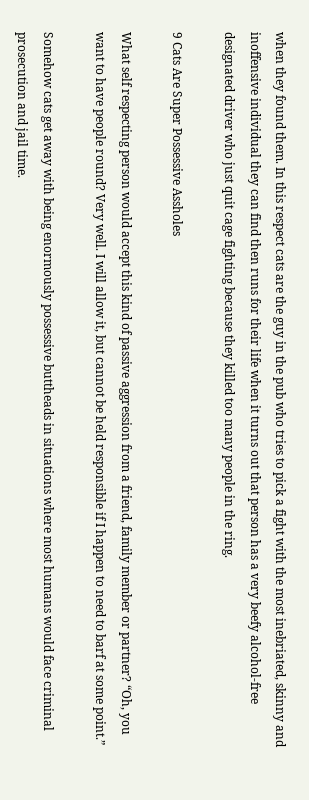when they found them. In this respect cats are the guy in the pub who tries to pick a fight with the most inebriated, skinny and inoffensive individual they can find then runs for their life when it turns out that person has a very beefy alcohol-free designated driver who just quit cage fighting because they killed too many people in the ring.

9 Cats Are Super Possessive Assholes

What self respecting person would accept this kind of passive aggression from a friend, family member or partner? “Oh, you want to have people round? Very well. I will allow it, but cannot be held responsible if I happen to need to barf at some point.”

Somehow cats get away with being enormously possessive buttheads in situations where most humans would face criminal prosecution and jail time.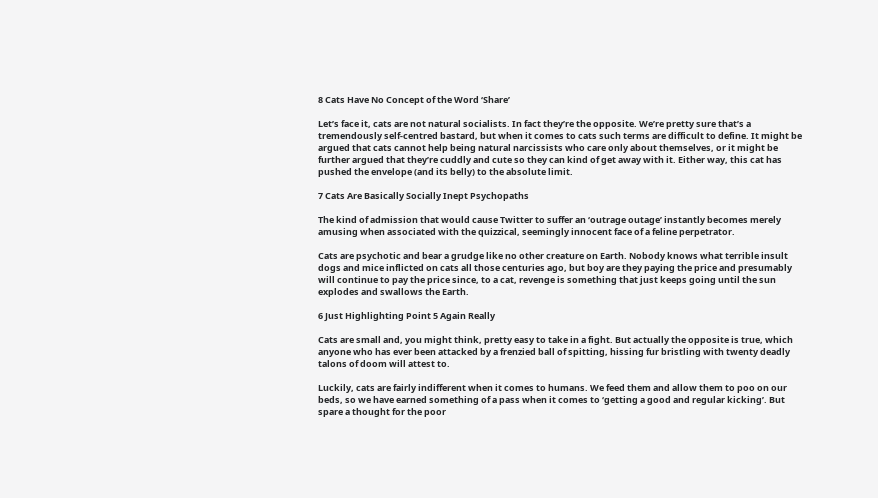8 Cats Have No Concept of the Word ‘Share’

Let’s face it, cats are not natural socialists. In fact they’re the opposite. We’re pretty sure that’s a tremendously self-centred bastard, but when it comes to cats such terms are difficult to define. It might be argued that cats cannot help being natural narcissists who care only about themselves, or it might be further argued that they’re cuddly and cute so they can kind of get away with it. Either way, this cat has pushed the envelope (and its belly) to the absolute limit.

7 Cats Are Basically Socially Inept Psychopaths

The kind of admission that would cause Twitter to suffer an ‘outrage outage’ instantly becomes merely amusing when associated with the quizzical, seemingly innocent face of a feline perpetrator.

Cats are psychotic and bear a grudge like no other creature on Earth. Nobody knows what terrible insult dogs and mice inflicted on cats all those centuries ago, but boy are they paying the price and presumably will continue to pay the price since, to a cat, revenge is something that just keeps going until the sun explodes and swallows the Earth.

6 Just Highlighting Point 5 Again Really

Cats are small and, you might think, pretty easy to take in a fight. But actually the opposite is true, which anyone who has ever been attacked by a frenzied ball of spitting, hissing fur bristling with twenty deadly talons of doom will attest to.

Luckily, cats are fairly indifferent when it comes to humans. We feed them and allow them to poo on our beds, so we have earned something of a pass when it comes to ‘getting a good and regular kicking’. But spare a thought for the poor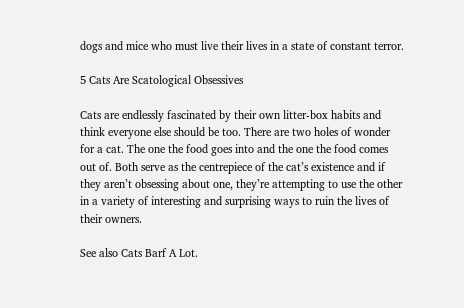dogs and mice who must live their lives in a state of constant terror.

5 Cats Are Scatological Obsessives

Cats are endlessly fascinated by their own litter-box habits and think everyone else should be too. There are two holes of wonder for a cat. The one the food goes into and the one the food comes out of. Both serve as the centrepiece of the cat’s existence and if they aren’t obsessing about one, they’re attempting to use the other in a variety of interesting and surprising ways to ruin the lives of their owners.

See also Cats Barf A Lot.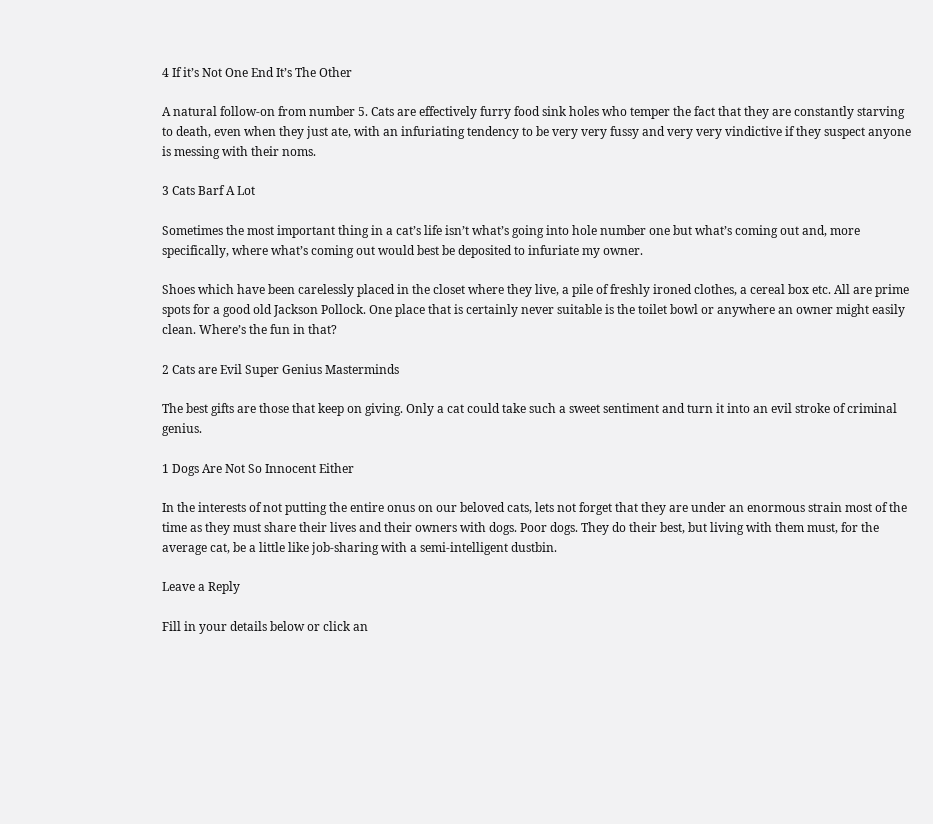4 If it’s Not One End It’s The Other

A natural follow-on from number 5. Cats are effectively furry food sink holes who temper the fact that they are constantly starving to death, even when they just ate, with an infuriating tendency to be very very fussy and very very vindictive if they suspect anyone is messing with their noms.

3 Cats Barf A Lot

Sometimes the most important thing in a cat’s life isn’t what’s going into hole number one but what’s coming out and, more specifically, where what’s coming out would best be deposited to infuriate my owner.

Shoes which have been carelessly placed in the closet where they live, a pile of freshly ironed clothes, a cereal box etc. All are prime spots for a good old Jackson Pollock. One place that is certainly never suitable is the toilet bowl or anywhere an owner might easily clean. Where’s the fun in that?

2 Cats are Evil Super Genius Masterminds

The best gifts are those that keep on giving. Only a cat could take such a sweet sentiment and turn it into an evil stroke of criminal genius.

1 Dogs Are Not So Innocent Either

In the interests of not putting the entire onus on our beloved cats, lets not forget that they are under an enormous strain most of the time as they must share their lives and their owners with dogs. Poor dogs. They do their best, but living with them must, for the average cat, be a little like job-sharing with a semi-intelligent dustbin.

Leave a Reply

Fill in your details below or click an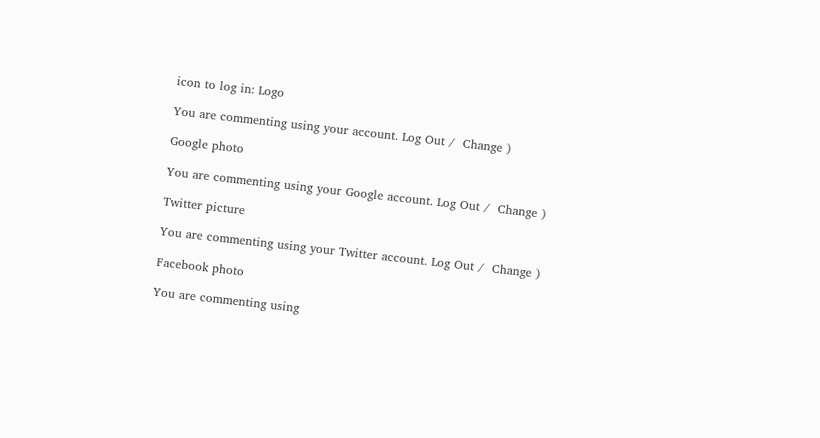icon to log in: Logo

You are commenting using your account. Log Out /  Change )

Google photo

You are commenting using your Google account. Log Out /  Change )

Twitter picture

You are commenting using your Twitter account. Log Out /  Change )

Facebook photo

You are commenting using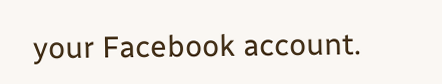your Facebook account.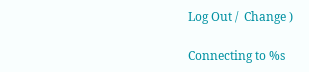Log Out /  Change )

Connecting to %s